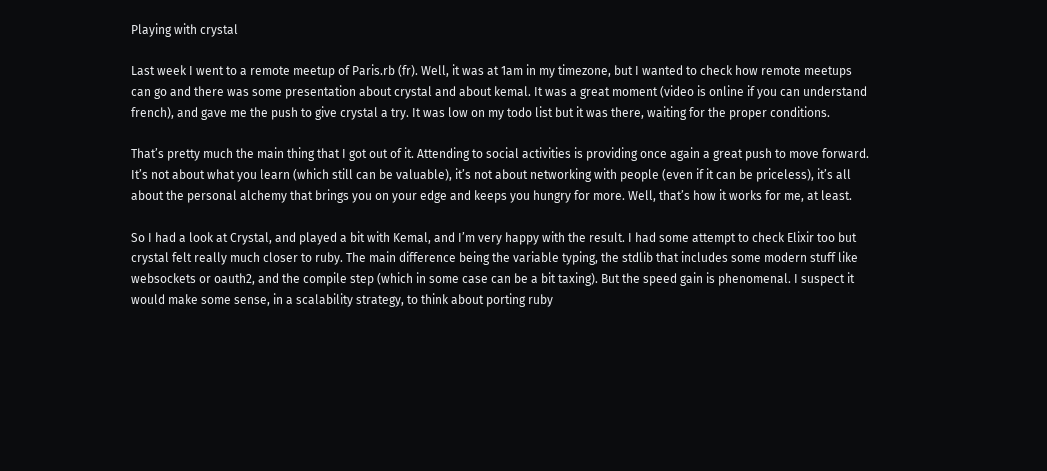Playing with crystal

Last week I went to a remote meetup of Paris.rb (fr). Well, it was at 1am in my timezone, but I wanted to check how remote meetups can go and there was some presentation about crystal and about kemal. It was a great moment (video is online if you can understand french), and gave me the push to give crystal a try. It was low on my todo list but it was there, waiting for the proper conditions.

That’s pretty much the main thing that I got out of it. Attending to social activities is providing once again a great push to move forward. It’s not about what you learn (which still can be valuable), it’s not about networking with people (even if it can be priceless), it’s all about the personal alchemy that brings you on your edge and keeps you hungry for more. Well, that’s how it works for me, at least.

So I had a look at Crystal, and played a bit with Kemal, and I’m very happy with the result. I had some attempt to check Elixir too but crystal felt really much closer to ruby. The main difference being the variable typing, the stdlib that includes some modern stuff like websockets or oauth2, and the compile step (which in some case can be a bit taxing). But the speed gain is phenomenal. I suspect it would make some sense, in a scalability strategy, to think about porting ruby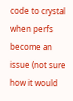code to crystal when perfs become an issue (not sure how it would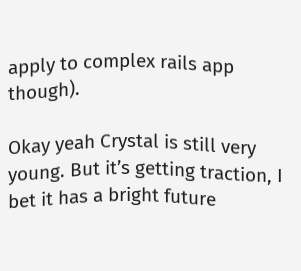apply to complex rails app though).

Okay yeah Crystal is still very young. But it’s getting traction, I bet it has a bright future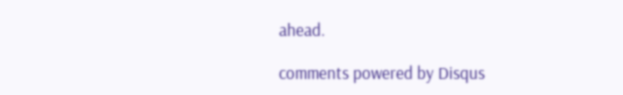ahead.

comments powered by Disqus